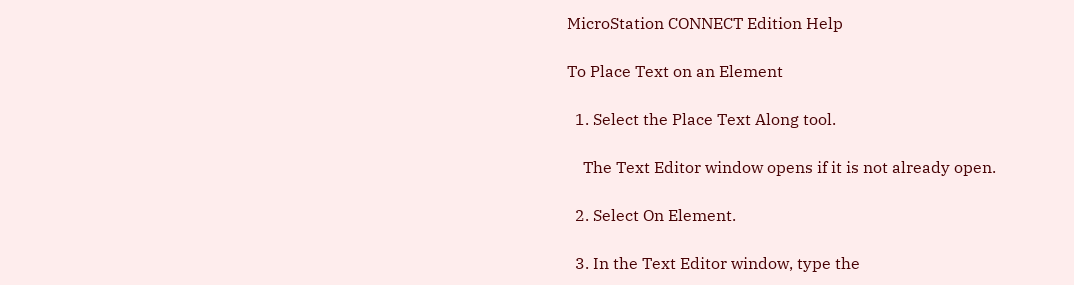MicroStation CONNECT Edition Help

To Place Text on an Element

  1. Select the Place Text Along tool.

    The Text Editor window opens if it is not already open.

  2. Select On Element.

  3. In the Text Editor window, type the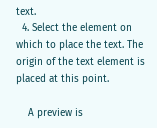text.
  4. Select the element on which to place the text. The origin of the text element is placed at this point.

    A preview is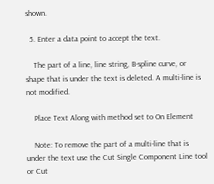shown.

  5. Enter a data point to accept the text.

    The part of a line, line string, B-spline curve, or shape that is under the text is deleted. A multi-line is not modified.

    Place Text Along with method set to On Element

    Note: To remove the part of a multi-line that is under the text use the Cut Single Component Line tool or Cut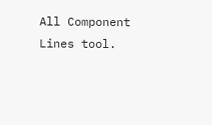All Component Lines tool.